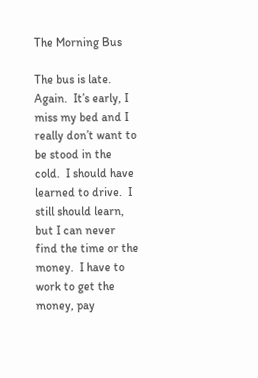The Morning Bus

The bus is late.  Again.  It’s early, I miss my bed and I really don’t want to be stood in the cold.  I should have learned to drive.  I still should learn, but I can never find the time or the money.  I have to work to get the money, pay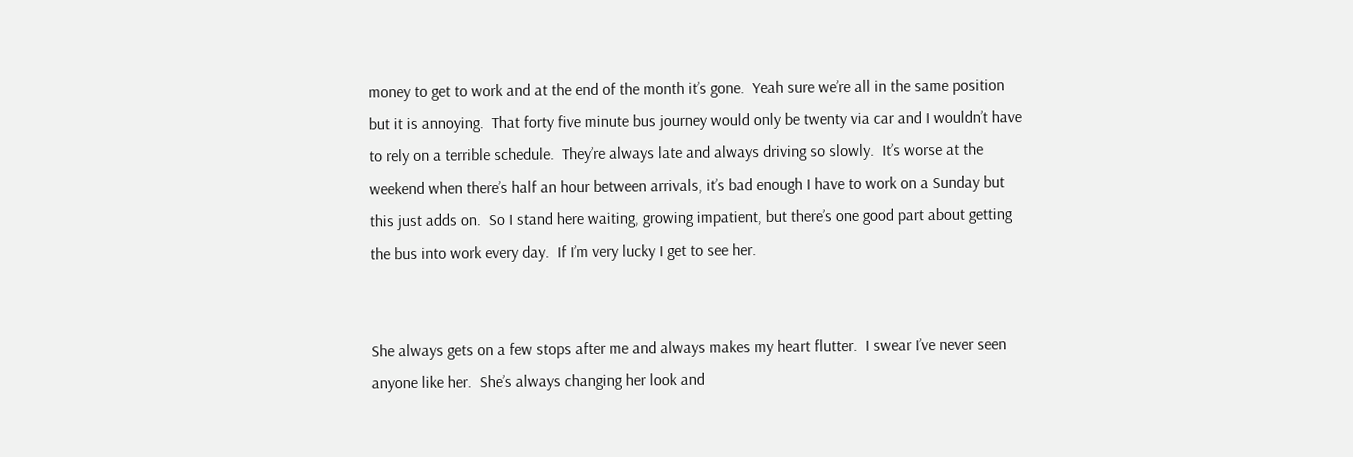money to get to work and at the end of the month it’s gone.  Yeah sure we’re all in the same position but it is annoying.  That forty five minute bus journey would only be twenty via car and I wouldn’t have to rely on a terrible schedule.  They’re always late and always driving so slowly.  It’s worse at the weekend when there’s half an hour between arrivals, it’s bad enough I have to work on a Sunday but this just adds on.  So I stand here waiting, growing impatient, but there’s one good part about getting the bus into work every day.  If I’m very lucky I get to see her.


She always gets on a few stops after me and always makes my heart flutter.  I swear I’ve never seen anyone like her.  She’s always changing her look and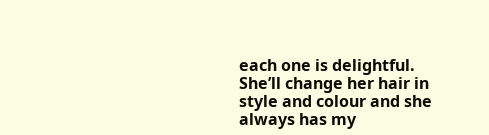each one is delightful.  She’ll change her hair in style and colour and she always has my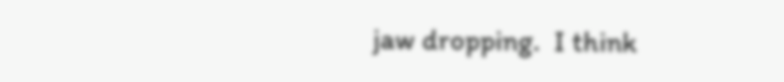jaw dropping.  I think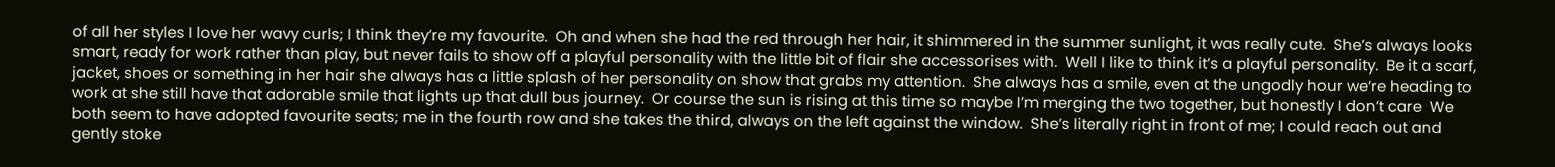of all her styles I love her wavy curls; I think they’re my favourite.  Oh and when she had the red through her hair, it shimmered in the summer sunlight, it was really cute.  She’s always looks smart, ready for work rather than play, but never fails to show off a playful personality with the little bit of flair she accessorises with.  Well I like to think it’s a playful personality.  Be it a scarf, jacket, shoes or something in her hair she always has a little splash of her personality on show that grabs my attention.  She always has a smile, even at the ungodly hour we’re heading to work at she still have that adorable smile that lights up that dull bus journey.  Or course the sun is rising at this time so maybe I’m merging the two together, but honestly I don’t care  We both seem to have adopted favourite seats; me in the fourth row and she takes the third, always on the left against the window.  She’s literally right in front of me; I could reach out and gently stoke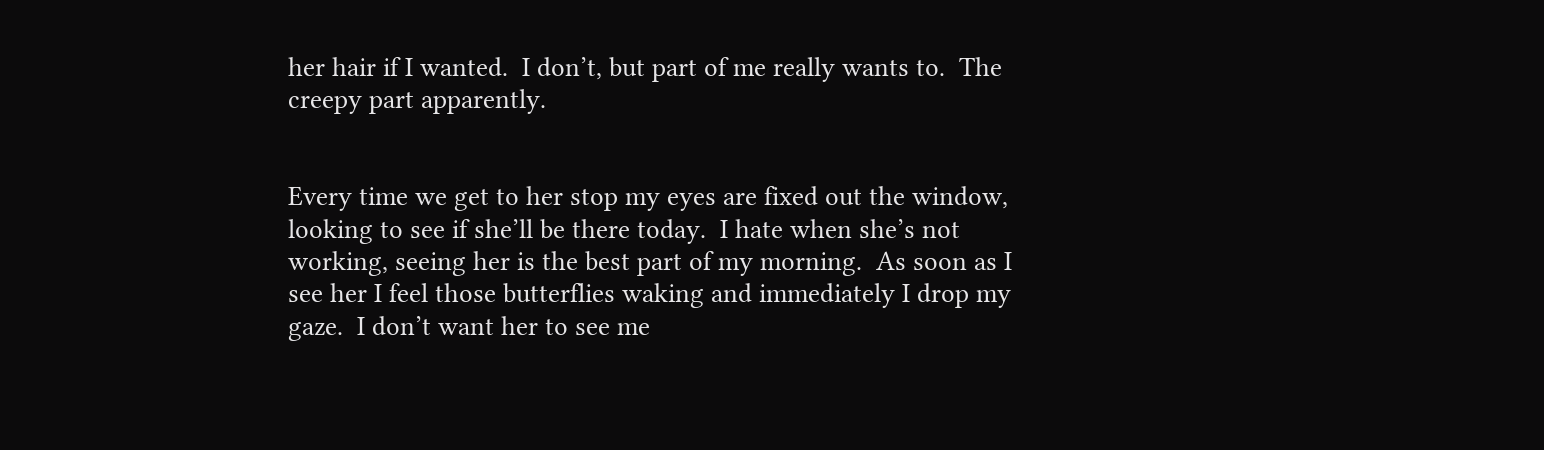her hair if I wanted.  I don’t, but part of me really wants to.  The creepy part apparently.


Every time we get to her stop my eyes are fixed out the window, looking to see if she’ll be there today.  I hate when she’s not working, seeing her is the best part of my morning.  As soon as I see her I feel those butterflies waking and immediately I drop my gaze.  I don’t want her to see me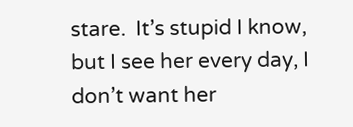stare.  It’s stupid I know, but I see her every day, I don’t want her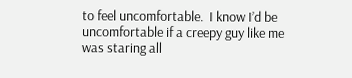to feel uncomfortable.  I know I’d be uncomfortable if a creepy guy like me was staring all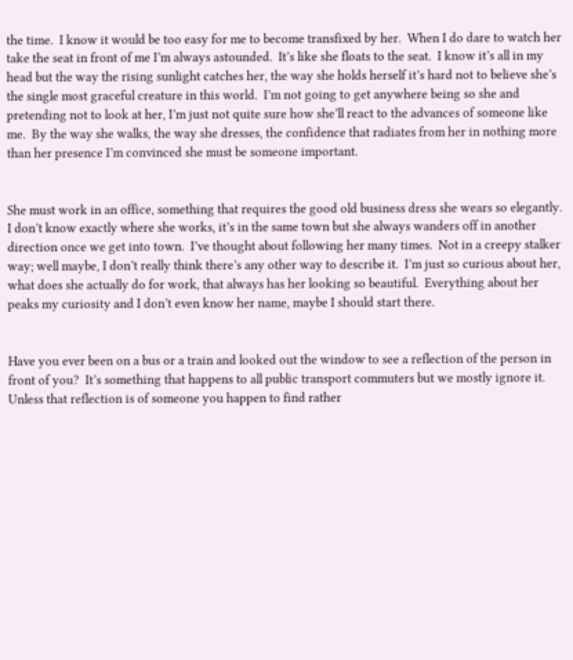the time.  I know it would be too easy for me to become transfixed by her.  When I do dare to watch her take the seat in front of me I’m always astounded.  It’s like she floats to the seat.  I know it’s all in my head but the way the rising sunlight catches her, the way she holds herself it’s hard not to believe she’s the single most graceful creature in this world.  I’m not going to get anywhere being so she and pretending not to look at her, I’m just not quite sure how she’ll react to the advances of someone like me.  By the way she walks, the way she dresses, the confidence that radiates from her in nothing more than her presence I’m convinced she must be someone important.


She must work in an office, something that requires the good old business dress she wears so elegantly.  I don’t know exactly where she works, it’s in the same town but she always wanders off in another direction once we get into town.  I’ve thought about following her many times.  Not in a creepy stalker way; well maybe, I don’t really think there’s any other way to describe it.  I’m just so curious about her, what does she actually do for work, that always has her looking so beautiful.  Everything about her peaks my curiosity and I don’t even know her name, maybe I should start there.


Have you ever been on a bus or a train and looked out the window to see a reflection of the person in front of you?  It’s something that happens to all public transport commuters but we mostly ignore it.  Unless that reflection is of someone you happen to find rather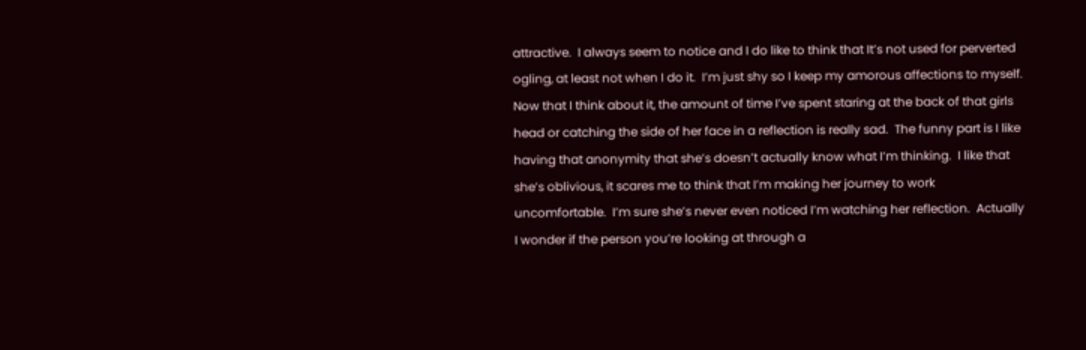attractive.  I always seem to notice and I do like to think that It’s not used for perverted ogling, at least not when I do it.  I’m just shy so I keep my amorous affections to myself.  Now that I think about it, the amount of time I’ve spent staring at the back of that girls head or catching the side of her face in a reflection is really sad.  The funny part is I like having that anonymity that she’s doesn’t actually know what I’m thinking.  I like that she’s oblivious, it scares me to think that I’m making her journey to work uncomfortable.  I’m sure she’s never even noticed I’m watching her reflection.  Actually I wonder if the person you’re looking at through a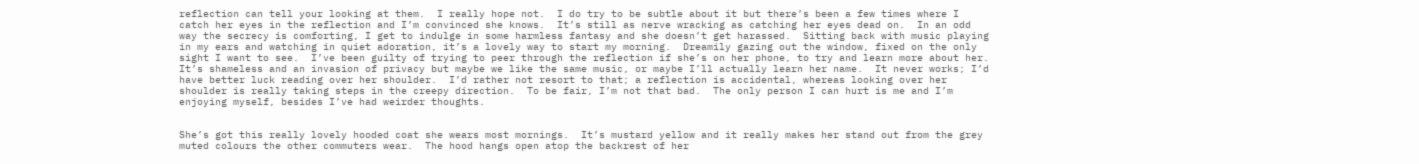reflection can tell your looking at them.  I really hope not.  I do try to be subtle about it but there’s been a few times where I catch her eyes in the reflection and I’m convinced she knows.  It’s still as nerve wracking as catching her eyes dead on.  In an odd way the secrecy is comforting, I get to indulge in some harmless fantasy and she doesn’t get harassed.  Sitting back with music playing in my ears and watching in quiet adoration, it’s a lovely way to start my morning.  Dreamily gazing out the window, fixed on the only sight I want to see.  I’ve been guilty of trying to peer through the reflection if she’s on her phone, to try and learn more about her.  It’s shameless and an invasion of privacy but maybe we like the same music, or maybe I’ll actually learn her name.  It never works; I’d have better luck reading over her shoulder.  I’d rather not resort to that; a reflection is accidental, whereas looking over her shoulder is really taking steps in the creepy direction.  To be fair, I’m not that bad.  The only person I can hurt is me and I’m enjoying myself, besides I’ve had weirder thoughts.


She’s got this really lovely hooded coat she wears most mornings.  It’s mustard yellow and it really makes her stand out from the grey muted colours the other commuters wear.  The hood hangs open atop the backrest of her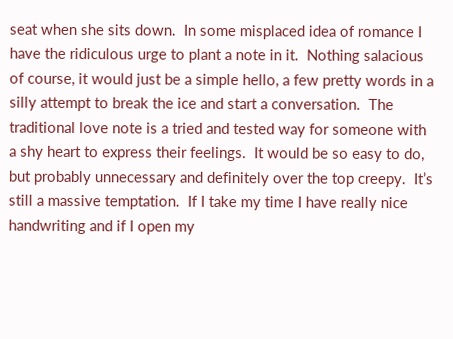seat when she sits down.  In some misplaced idea of romance I have the ridiculous urge to plant a note in it.  Nothing salacious of course, it would just be a simple hello, a few pretty words in a silly attempt to break the ice and start a conversation.  The traditional love note is a tried and tested way for someone with a shy heart to express their feelings.  It would be so easy to do, but probably unnecessary and definitely over the top creepy.  It’s still a massive temptation.  If I take my time I have really nice handwriting and if I open my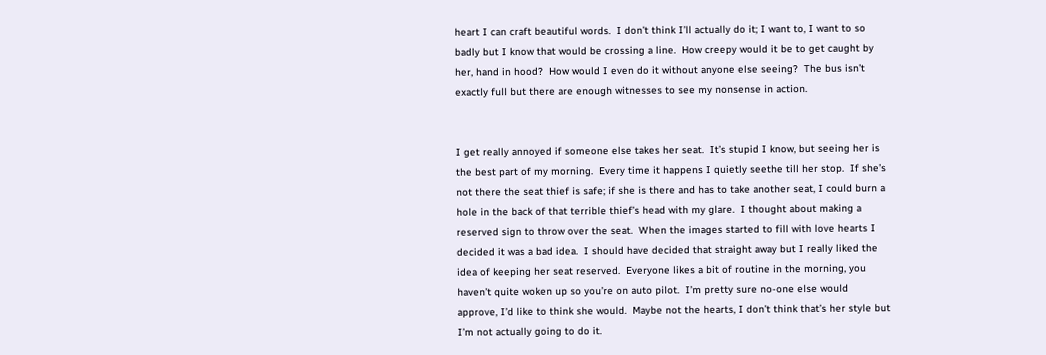heart I can craft beautiful words.  I don’t think I’ll actually do it; I want to, I want to so badly but I know that would be crossing a line.  How creepy would it be to get caught by her, hand in hood?  How would I even do it without anyone else seeing?  The bus isn’t exactly full but there are enough witnesses to see my nonsense in action.


I get really annoyed if someone else takes her seat.  It’s stupid I know, but seeing her is the best part of my morning.  Every time it happens I quietly seethe till her stop.  If she’s not there the seat thief is safe; if she is there and has to take another seat, I could burn a hole in the back of that terrible thief’s head with my glare.  I thought about making a reserved sign to throw over the seat.  When the images started to fill with love hearts I decided it was a bad idea.  I should have decided that straight away but I really liked the idea of keeping her seat reserved.  Everyone likes a bit of routine in the morning, you haven’t quite woken up so you’re on auto pilot.  I’m pretty sure no-one else would approve, I’d like to think she would.  Maybe not the hearts, I don’t think that’s her style but I’m not actually going to do it.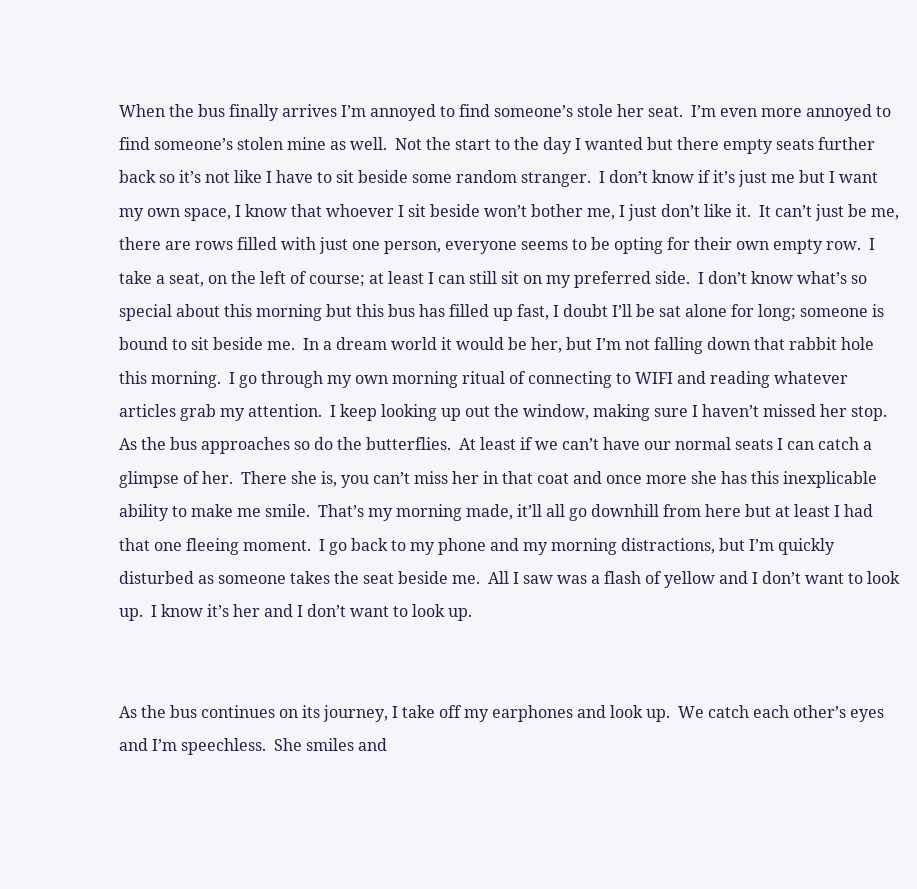When the bus finally arrives I’m annoyed to find someone’s stole her seat.  I’m even more annoyed to find someone’s stolen mine as well.  Not the start to the day I wanted but there empty seats further back so it’s not like I have to sit beside some random stranger.  I don’t know if it’s just me but I want my own space, I know that whoever I sit beside won’t bother me, I just don’t like it.  It can’t just be me, there are rows filled with just one person, everyone seems to be opting for their own empty row.  I take a seat, on the left of course; at least I can still sit on my preferred side.  I don’t know what’s so special about this morning but this bus has filled up fast, I doubt I’ll be sat alone for long; someone is bound to sit beside me.  In a dream world it would be her, but I’m not falling down that rabbit hole this morning.  I go through my own morning ritual of connecting to WIFI and reading whatever articles grab my attention.  I keep looking up out the window, making sure I haven’t missed her stop.  As the bus approaches so do the butterflies.  At least if we can’t have our normal seats I can catch a glimpse of her.  There she is, you can’t miss her in that coat and once more she has this inexplicable ability to make me smile.  That’s my morning made, it’ll all go downhill from here but at least I had that one fleeing moment.  I go back to my phone and my morning distractions, but I’m quickly disturbed as someone takes the seat beside me.  All I saw was a flash of yellow and I don’t want to look up.  I know it’s her and I don’t want to look up.


As the bus continues on its journey, I take off my earphones and look up.  We catch each other’s eyes and I’m speechless.  She smiles and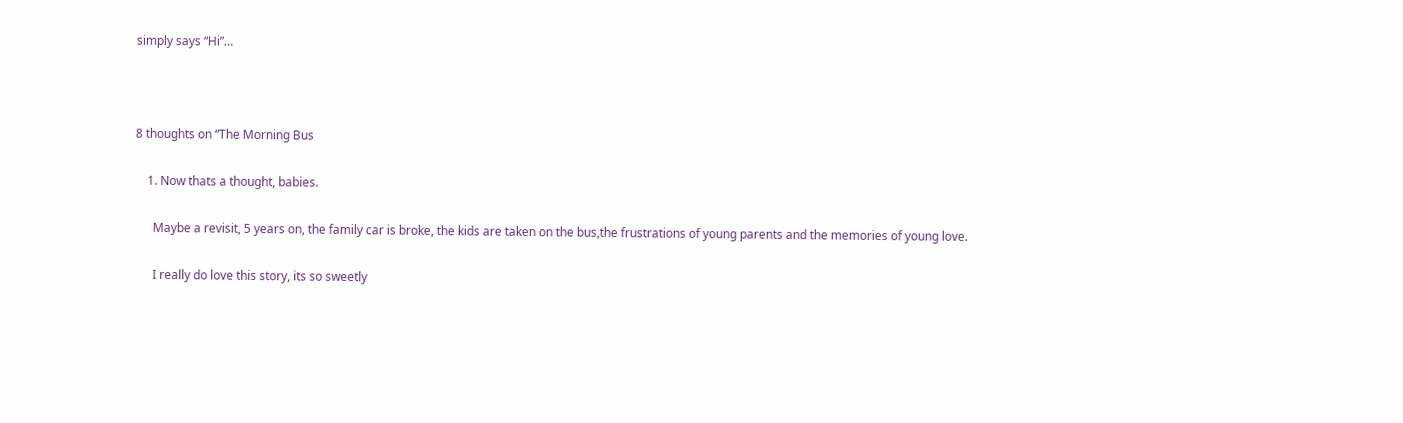simply says “Hi”…



8 thoughts on “The Morning Bus

    1. Now thats a thought, babies.

      Maybe a revisit, 5 years on, the family car is broke, the kids are taken on the bus,the frustrations of young parents and the memories of young love.

      I really do love this story, its so sweetly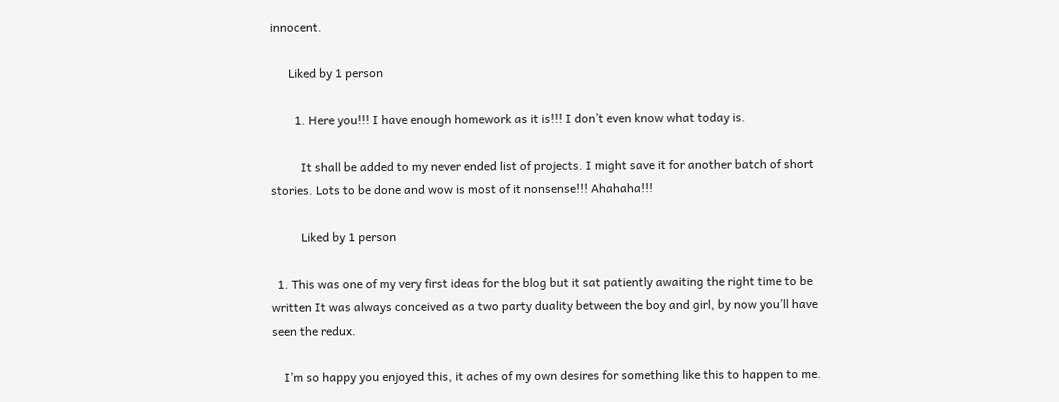innocent.

      Liked by 1 person

        1. Here you!!! I have enough homework as it is!!! I don’t even know what today is.

          It shall be added to my never ended list of projects. I might save it for another batch of short stories. Lots to be done and wow is most of it nonsense!!! Ahahaha!!!

          Liked by 1 person

  1. This was one of my very first ideas for the blog but it sat patiently awaiting the right time to be written It was always conceived as a two party duality between the boy and girl, by now you’ll have seen the redux.

    I’m so happy you enjoyed this, it aches of my own desires for something like this to happen to me.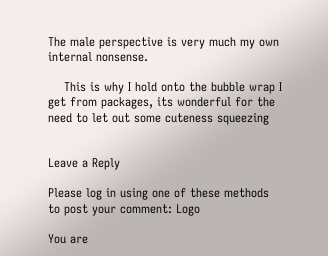The male perspective is very much my own internal nonsense.

    This is why I hold onto the bubble wrap I get from packages, its wonderful for the need to let out some cuteness squeezing


Leave a Reply

Please log in using one of these methods to post your comment: Logo

You are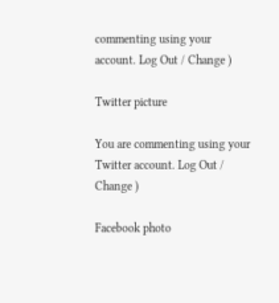commenting using your account. Log Out / Change )

Twitter picture

You are commenting using your Twitter account. Log Out / Change )

Facebook photo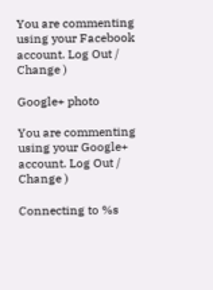You are commenting using your Facebook account. Log Out / Change )

Google+ photo

You are commenting using your Google+ account. Log Out / Change )

Connecting to %s